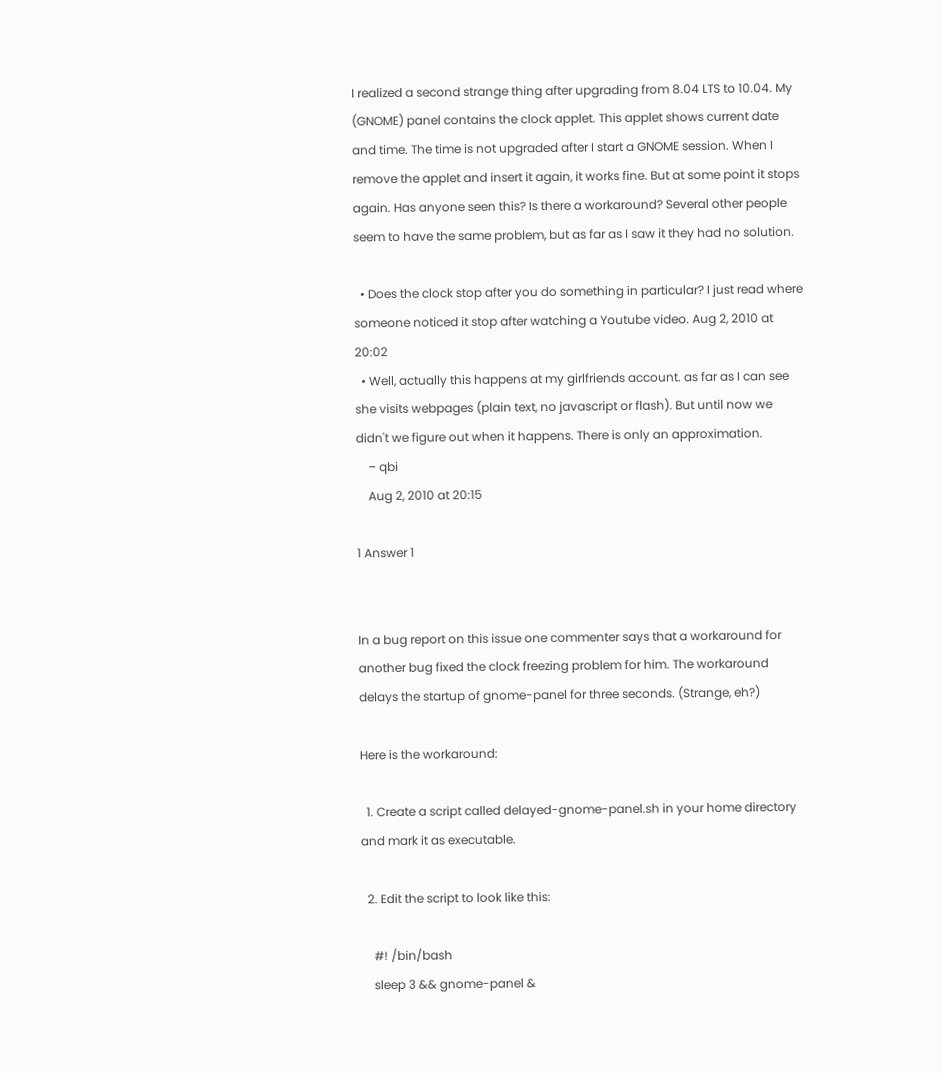I realized a second strange thing after upgrading from 8.04 LTS to 10.04. My (GNOME) panel contains the clock applet. This applet shows current date and time. The time is not upgraded after I start a GNOME session. When I remove the applet and insert it again, it works fine. But at some point it stops again. Has anyone seen this? Is there a workaround? Several other people seem to have the same problem, but as far as I saw it they had no solution.

  • Does the clock stop after you do something in particular? I just read where someone noticed it stop after watching a Youtube video. Aug 2, 2010 at 20:02
  • Well, actually this happens at my girlfriends account. as far as I can see she visits webpages (plain text, no javascript or flash). But until now we didn't we figure out when it happens. There is only an approximation.
    – qbi
    Aug 2, 2010 at 20:15

1 Answer 1


In a bug report on this issue one commenter says that a workaround for another bug fixed the clock freezing problem for him. The workaround delays the startup of gnome-panel for three seconds. (Strange, eh?)

Here is the workaround:

  1. Create a script called delayed-gnome-panel.sh in your home directory and mark it as executable.

  2. Edit the script to look like this:

    #! /bin/bash
    sleep 3 && gnome-panel &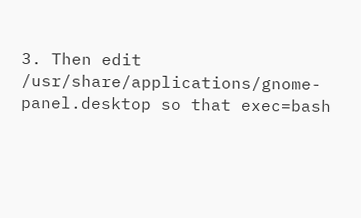3. Then edit /usr/share/applications/gnome-panel.desktop so that exec=bash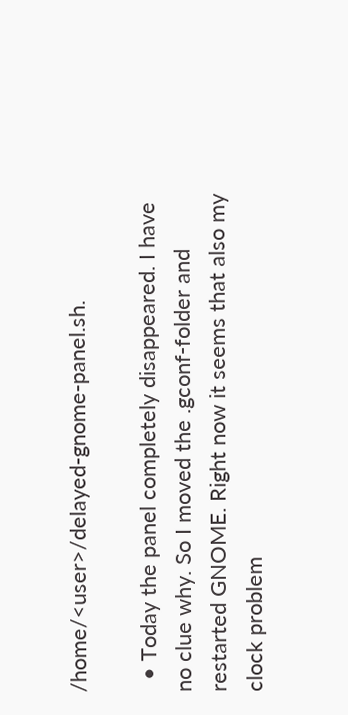/home/<user>/delayed-gnome-panel.sh.

  • Today the panel completely disappeared. I have no clue why. So I moved the .gconf-folder and restarted GNOME. Right now it seems that also my clock problem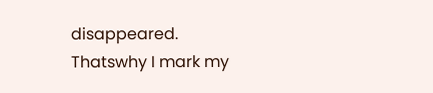disappeared. Thatswhy I mark my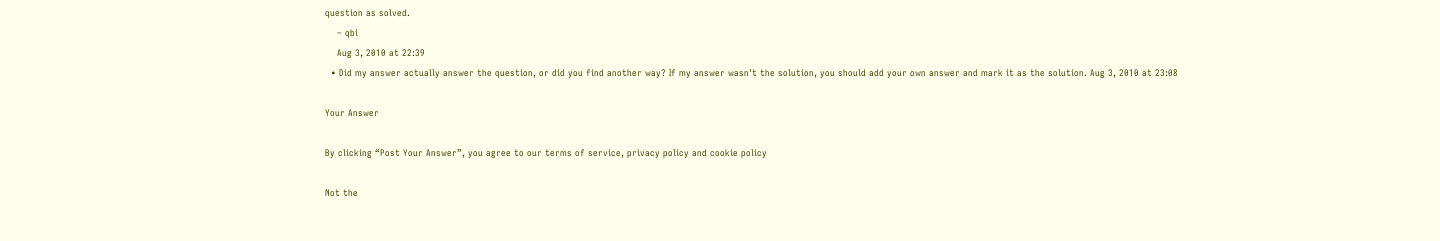question as solved.
    – qbi
    Aug 3, 2010 at 22:39
  • Did my answer actually answer the question, or did you find another way? If my answer wasn't the solution, you should add your own answer and mark it as the solution. Aug 3, 2010 at 23:08

Your Answer

By clicking “Post Your Answer”, you agree to our terms of service, privacy policy and cookie policy

Not the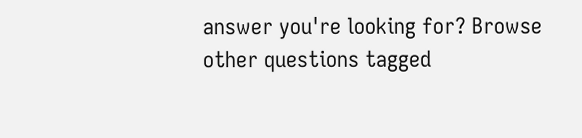answer you're looking for? Browse other questions tagged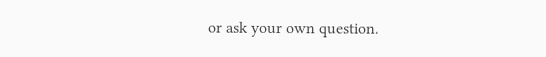or ask your own question.